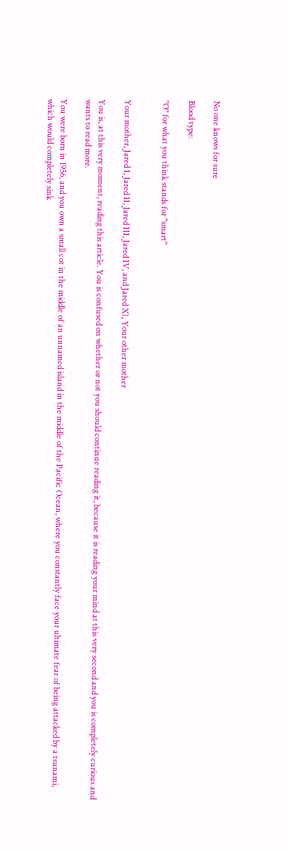No one knows for sure

Blood type:

"O" for what you think stands for "smart"


Your mother, Jared I, Jared II, Jared III, Jared IV, and Jared X), Your other mother

You is, at this very moment, reading this article. You is confused on whether or not you should continue reading it, because it is reading your mind at this very second and you is completely curious and wants to read more.

You were born in 1956, and you own a small cot in the middle of an unnamed island in the middle of the Pacific Ocean, where you constantly face your ultimate fear of being attacked by a tsunami, which would completely sink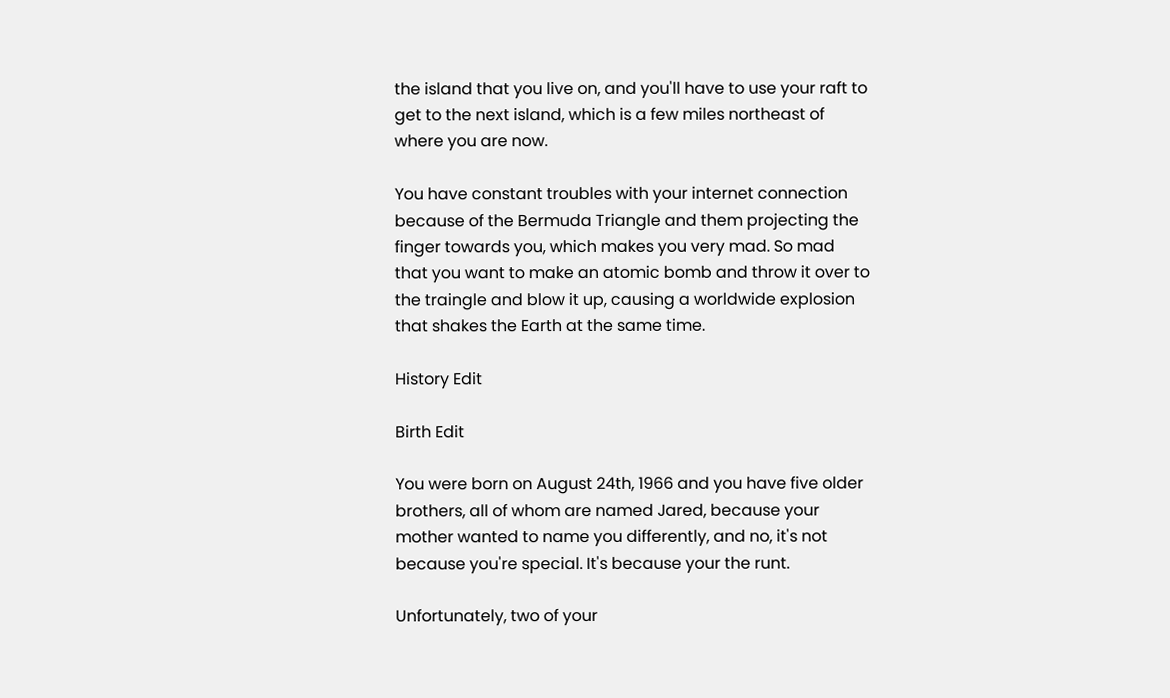the island that you live on, and you'll have to use your raft to get to the next island, which is a few miles northeast of where you are now.

You have constant troubles with your internet connection because of the Bermuda Triangle and them projecting the finger towards you, which makes you very mad. So mad that you want to make an atomic bomb and throw it over to the traingle and blow it up, causing a worldwide explosion that shakes the Earth at the same time.

History Edit

Birth Edit

You were born on August 24th, 1966 and you have five older brothers, all of whom are named Jared, because your mother wanted to name you differently, and no, it's not because you're special. It's because your the runt.

Unfortunately, two of your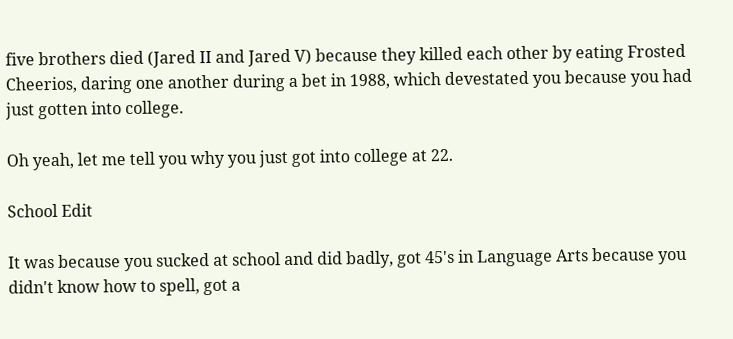five brothers died (Jared II and Jared V) because they killed each other by eating Frosted Cheerios, daring one another during a bet in 1988, which devestated you because you had just gotten into college.

Oh yeah, let me tell you why you just got into college at 22.

School Edit

It was because you sucked at school and did badly, got 45's in Language Arts because you didn't know how to spell, got a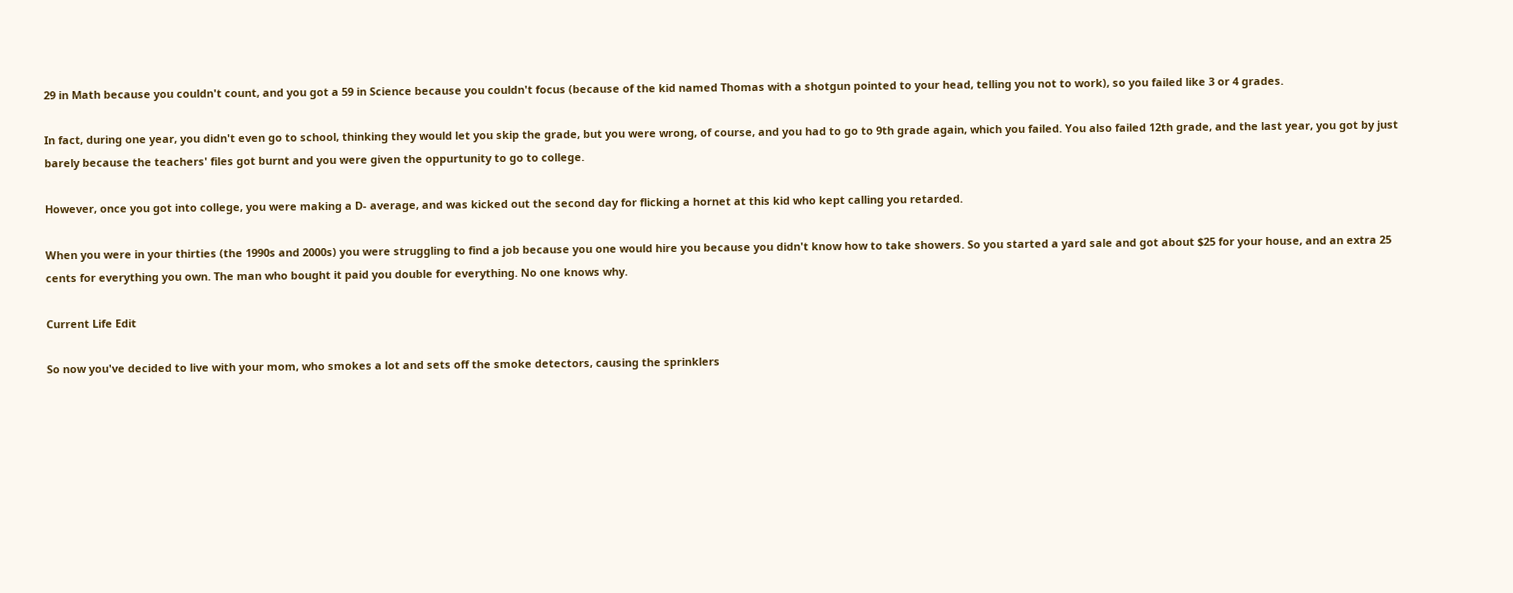29 in Math because you couldn't count, and you got a 59 in Science because you couldn't focus (because of the kid named Thomas with a shotgun pointed to your head, telling you not to work), so you failed like 3 or 4 grades.

In fact, during one year, you didn't even go to school, thinking they would let you skip the grade, but you were wrong, of course, and you had to go to 9th grade again, which you failed. You also failed 12th grade, and the last year, you got by just barely because the teachers' files got burnt and you were given the oppurtunity to go to college.

However, once you got into college, you were making a D- average, and was kicked out the second day for flicking a hornet at this kid who kept calling you retarded.

When you were in your thirties (the 1990s and 2000s) you were struggling to find a job because you one would hire you because you didn't know how to take showers. So you started a yard sale and got about $25 for your house, and an extra 25 cents for everything you own. The man who bought it paid you double for everything. No one knows why.

Current Life Edit

So now you've decided to live with your mom, who smokes a lot and sets off the smoke detectors, causing the sprinklers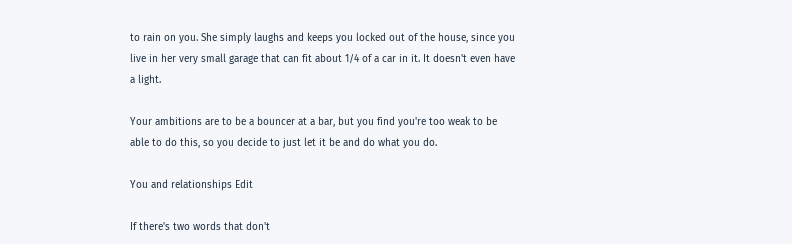to rain on you. She simply laughs and keeps you locked out of the house, since you live in her very small garage that can fit about 1/4 of a car in it. It doesn't even have a light.

Your ambitions are to be a bouncer at a bar, but you find you're too weak to be able to do this, so you decide to just let it be and do what you do.

You and relationships Edit

If there's two words that don't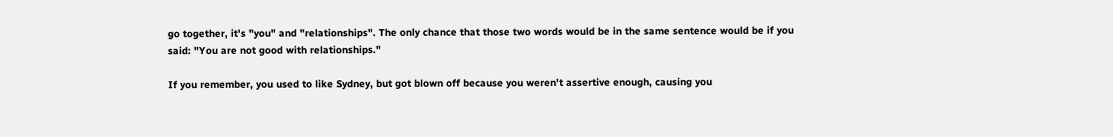go together, it's "you" and "relationships". The only chance that those two words would be in the same sentence would be if you said: "You are not good with relationships."

If you remember, you used to like Sydney, but got blown off because you weren't assertive enough, causing you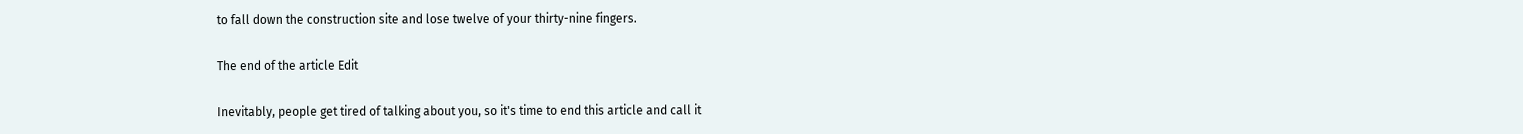to fall down the construction site and lose twelve of your thirty-nine fingers.

The end of the article Edit

Inevitably, people get tired of talking about you, so it's time to end this article and call it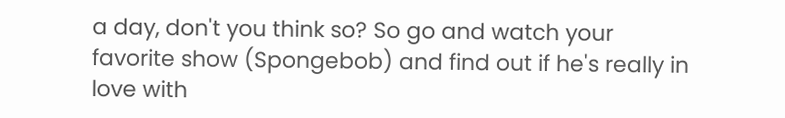a day, don't you think so? So go and watch your favorite show (Spongebob) and find out if he's really in love with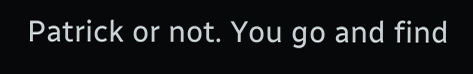Patrick or not. You go and find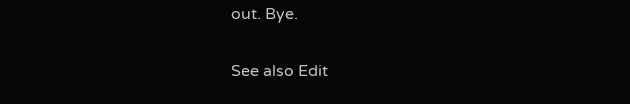out. Bye.

See also Edit